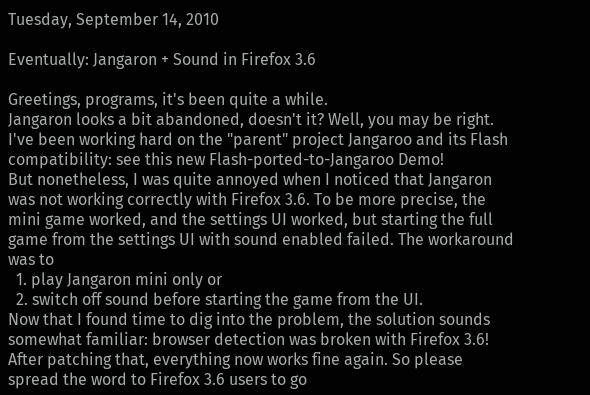Tuesday, September 14, 2010

Eventually: Jangaron + Sound in Firefox 3.6

Greetings, programs, it's been quite a while.
Jangaron looks a bit abandoned, doesn't it? Well, you may be right. I've been working hard on the "parent" project Jangaroo and its Flash compatibility: see this new Flash-ported-to-Jangaroo Demo!
But nonetheless, I was quite annoyed when I noticed that Jangaron was not working correctly with Firefox 3.6. To be more precise, the mini game worked, and the settings UI worked, but starting the full game from the settings UI with sound enabled failed. The workaround was to
  1. play Jangaron mini only or
  2. switch off sound before starting the game from the UI.
Now that I found time to dig into the problem, the solution sounds somewhat familiar: browser detection was broken with Firefox 3.6! After patching that, everything now works fine again. So please spread the word to Firefox 3.6 users to go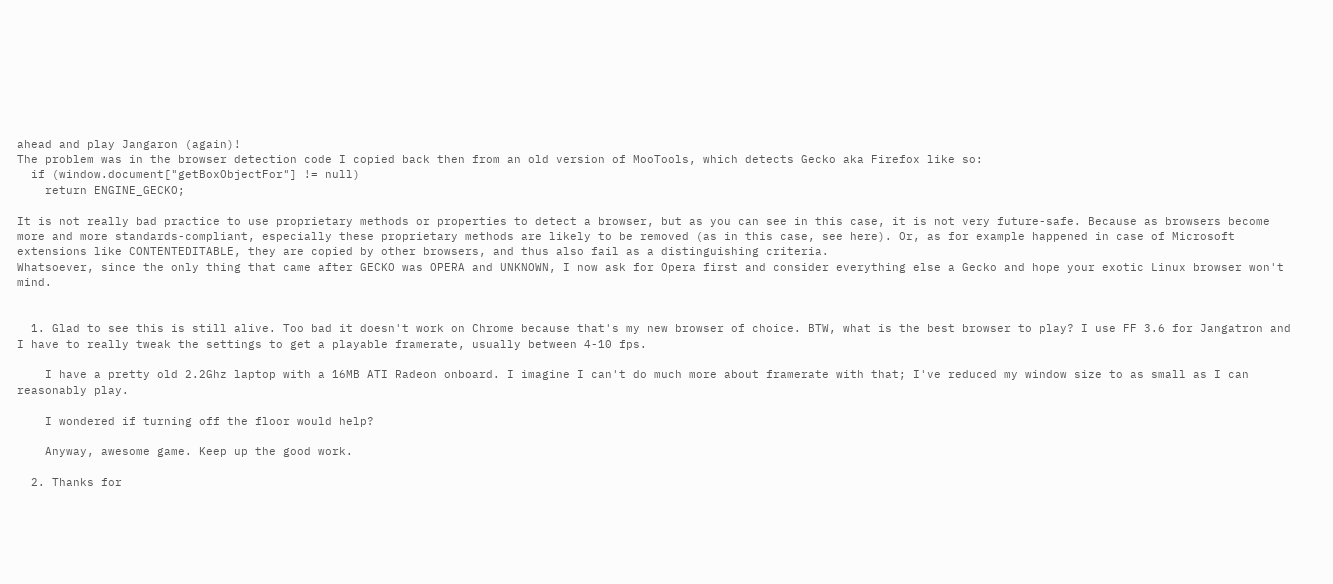ahead and play Jangaron (again)!
The problem was in the browser detection code I copied back then from an old version of MooTools, which detects Gecko aka Firefox like so:
  if (window.document["getBoxObjectFor"] != null)
    return ENGINE_GECKO;

It is not really bad practice to use proprietary methods or properties to detect a browser, but as you can see in this case, it is not very future-safe. Because as browsers become more and more standards-compliant, especially these proprietary methods are likely to be removed (as in this case, see here). Or, as for example happened in case of Microsoft extensions like CONTENTEDITABLE, they are copied by other browsers, and thus also fail as a distinguishing criteria.
Whatsoever, since the only thing that came after GECKO was OPERA and UNKNOWN, I now ask for Opera first and consider everything else a Gecko and hope your exotic Linux browser won't mind.


  1. Glad to see this is still alive. Too bad it doesn't work on Chrome because that's my new browser of choice. BTW, what is the best browser to play? I use FF 3.6 for Jangatron and I have to really tweak the settings to get a playable framerate, usually between 4-10 fps.

    I have a pretty old 2.2Ghz laptop with a 16MB ATI Radeon onboard. I imagine I can't do much more about framerate with that; I've reduced my window size to as small as I can reasonably play.

    I wondered if turning off the floor would help?

    Anyway, awesome game. Keep up the good work.

  2. Thanks for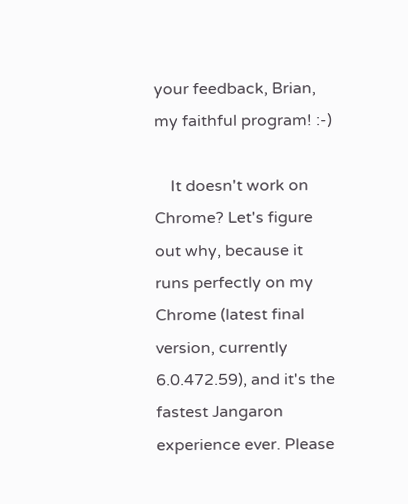your feedback, Brian, my faithful program! :-)

    It doesn't work on Chrome? Let's figure out why, because it runs perfectly on my Chrome (latest final version, currently 6.0.472.59), and it's the fastest Jangaron experience ever. Please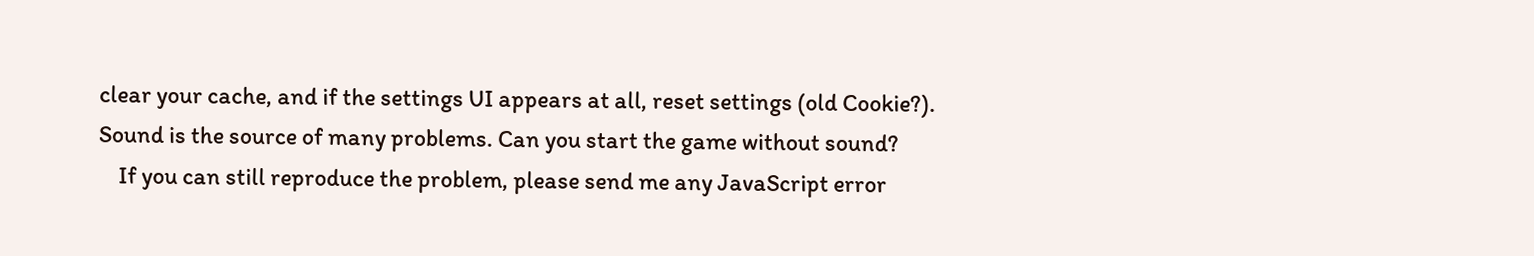clear your cache, and if the settings UI appears at all, reset settings (old Cookie?). Sound is the source of many problems. Can you start the game without sound?
    If you can still reproduce the problem, please send me any JavaScript error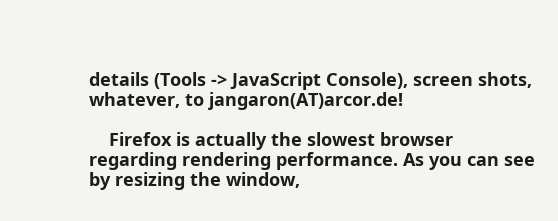details (Tools -> JavaScript Console), screen shots, whatever, to jangaron(AT)arcor.de!

    Firefox is actually the slowest browser regarding rendering performance. As you can see by resizing the window,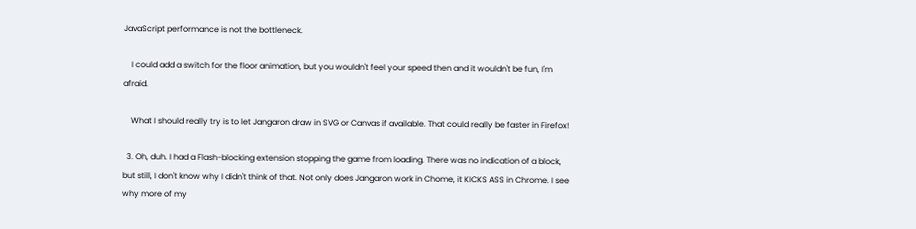JavaScript performance is not the bottleneck.

    I could add a switch for the floor animation, but you wouldn't feel your speed then and it wouldn't be fun, I'm afraid.

    What I should really try is to let Jangaron draw in SVG or Canvas if available. That could really be faster in Firefox!

  3. Oh, duh. I had a Flash-blocking extension stopping the game from loading. There was no indication of a block, but still, I don't know why I didn't think of that. Not only does Jangaron work in Chome, it KICKS ASS in Chrome. I see why more of my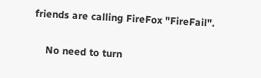friends are calling FireFox "FireFail".

    No need to turn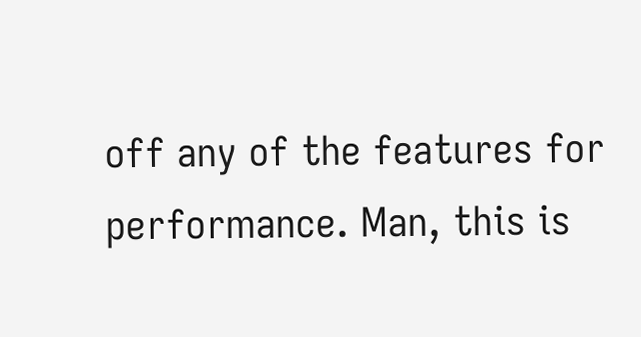off any of the features for performance. Man, this is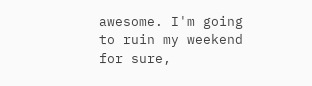awesome. I'm going to ruin my weekend for sure,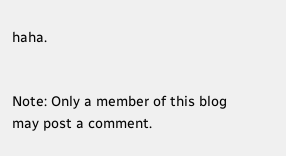haha.


Note: Only a member of this blog may post a comment.